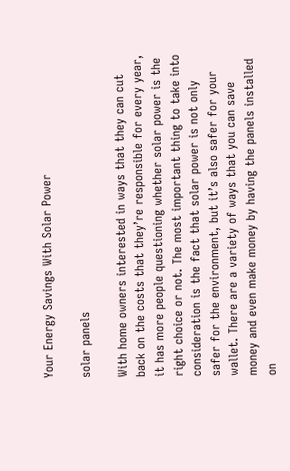Your Energy Savings With Solar Power

solar panels

With home owners interested in ways that they can cut back on the costs that they’re responsible for every year, it has more people questioning whether solar power is the right choice or not. The most important thing to take into consideration is the fact that solar power is not only safer for the environment, but it’s also safer for your wallet. There are a variety of ways that you can save money and even make money by having the panels installed on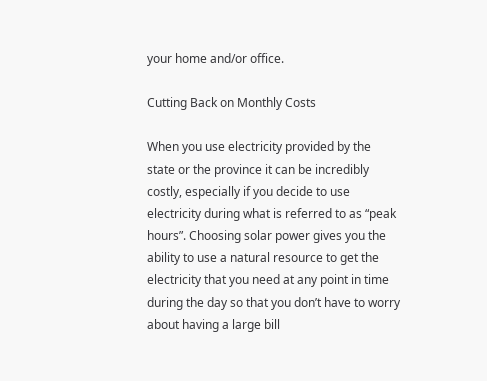your home and/or office.

Cutting Back on Monthly Costs

When you use electricity provided by the state or the province it can be incredibly costly, especially if you decide to use electricity during what is referred to as “peak hours”. Choosing solar power gives you the ability to use a natural resource to get the electricity that you need at any point in time during the day so that you don’t have to worry about having a large bill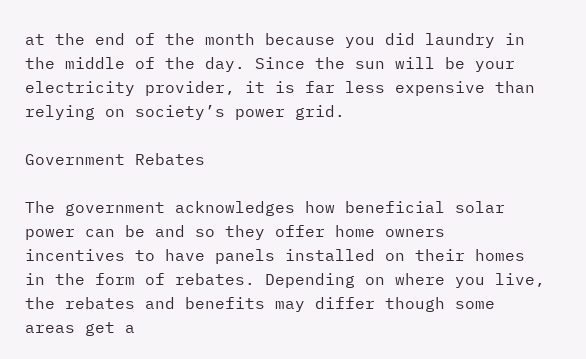at the end of the month because you did laundry in the middle of the day. Since the sun will be your electricity provider, it is far less expensive than relying on society’s power grid.

Government Rebates

The government acknowledges how beneficial solar power can be and so they offer home owners incentives to have panels installed on their homes in the form of rebates. Depending on where you live, the rebates and benefits may differ though some areas get a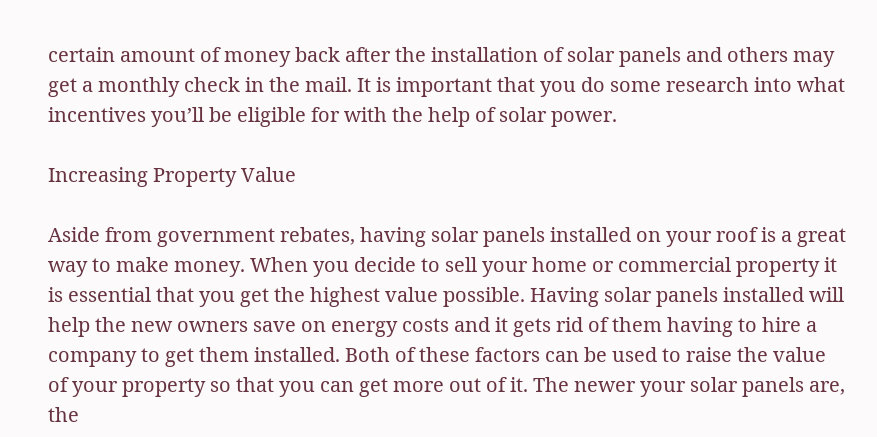certain amount of money back after the installation of solar panels and others may get a monthly check in the mail. It is important that you do some research into what incentives you’ll be eligible for with the help of solar power.

Increasing Property Value

Aside from government rebates, having solar panels installed on your roof is a great way to make money. When you decide to sell your home or commercial property it is essential that you get the highest value possible. Having solar panels installed will help the new owners save on energy costs and it gets rid of them having to hire a company to get them installed. Both of these factors can be used to raise the value of your property so that you can get more out of it. The newer your solar panels are, the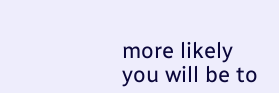more likely you will be to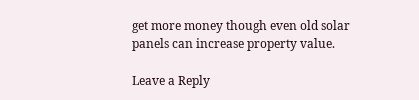get more money though even old solar panels can increase property value.

Leave a Reply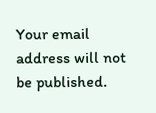Your email address will not be published.